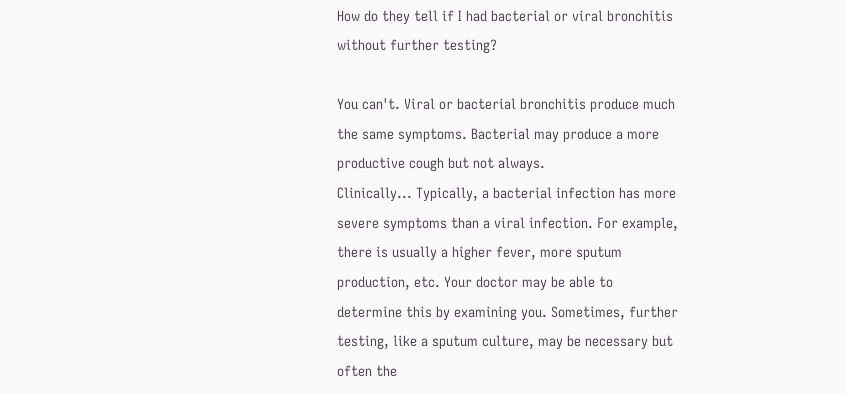How do they tell if I had bacterial or viral bronchitis without further testing?

You can't. Viral or bacterial bronchitis produce much the same symptoms. Bacterial may produce a more productive cough but not always.
Clinically... Typically, a bacterial infection has more severe symptoms than a viral infection. For example, there is usually a higher fever, more sputum production, etc. Your doctor may be able to determine this by examining you. Sometimes, further testing, like a sputum culture, may be necessary but often the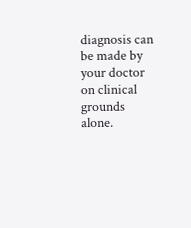diagnosis can be made by your doctor on clinical grounds alone.